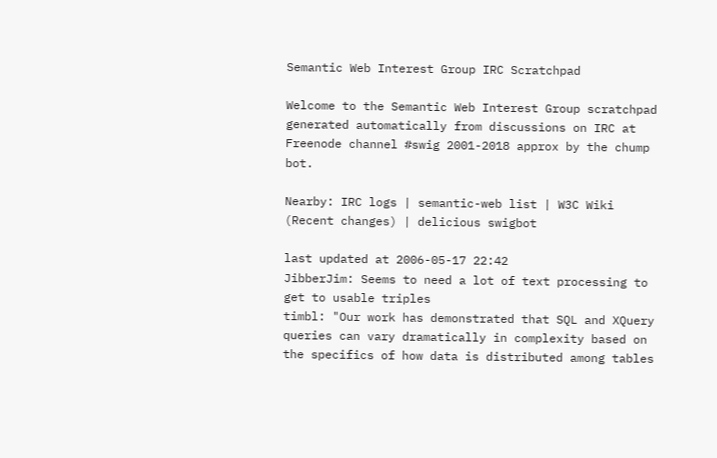Semantic Web Interest Group IRC Scratchpad

Welcome to the Semantic Web Interest Group scratchpad generated automatically from discussions on IRC at Freenode channel #swig 2001-2018 approx by the chump bot.

Nearby: IRC logs | semantic-web list | W3C Wiki (Recent changes) | delicious swigbot

last updated at 2006-05-17 22:42
JibberJim: Seems to need a lot of text processing to get to usable triples
timbl: "Our work has demonstrated that SQL and XQuery queries can vary dramatically in complexity based on the specifics of how data is distributed among tables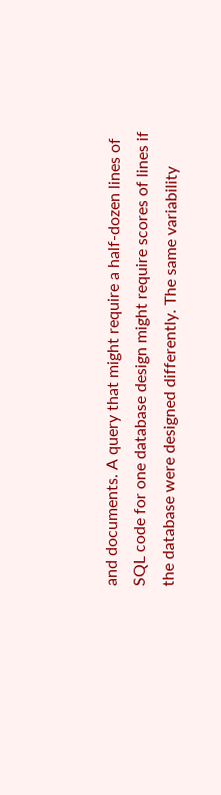and documents. A query that might require a half-dozen lines of SQL code for one database design might require scores of lines if the database were designed differently. The same variability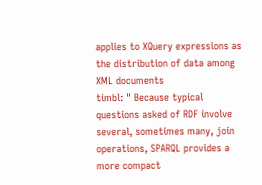applies to XQuery expressions as the distribution of data among XML documents
timbl: " Because typical questions asked of RDF involve several, sometimes many, join operations, SPARQL provides a more compact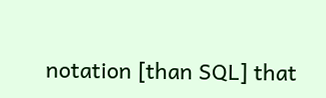notation [than SQL] that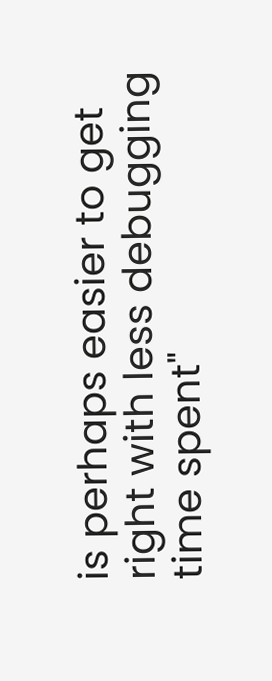is perhaps easier to get right with less debugging time spent"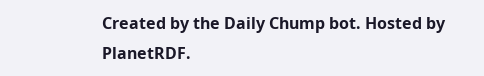Created by the Daily Chump bot. Hosted by PlanetRDF.